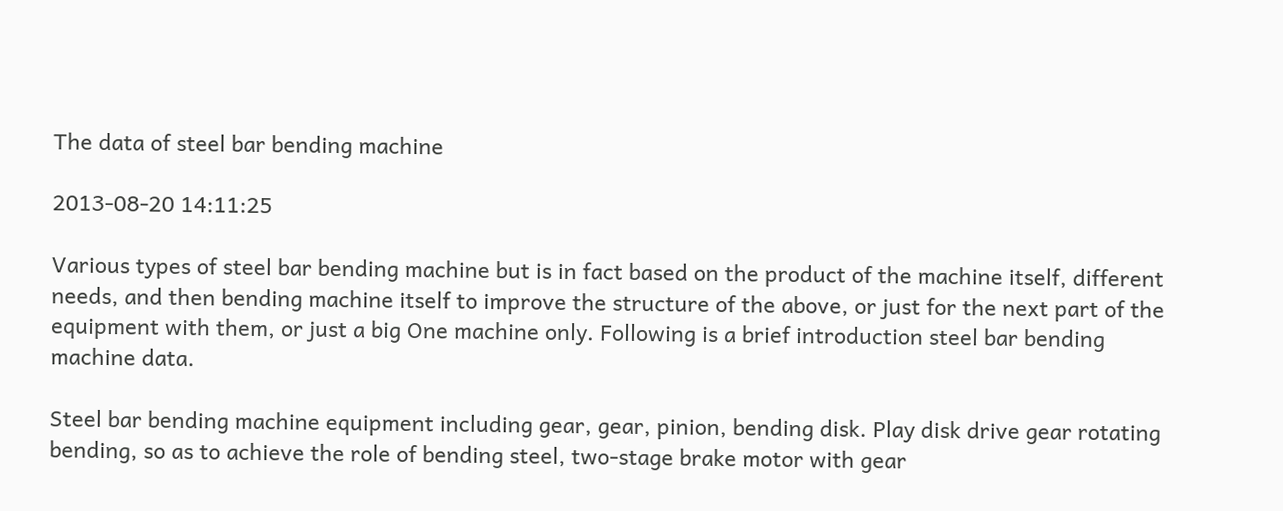The data of steel bar bending machine

2013-08-20 14:11:25

Various types of steel bar bending machine but is in fact based on the product of the machine itself, different needs, and then bending machine itself to improve the structure of the above, or just for the next part of the equipment with them, or just a big One machine only. Following is a brief introduction steel bar bending machine data.

Steel bar bending machine equipment including gear, gear, pinion, bending disk. Play disk drive gear rotating bending, so as to achieve the role of bending steel, two-stage brake motor with gear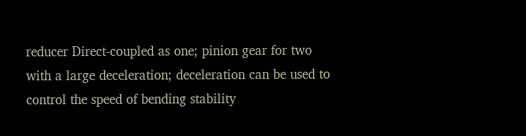reducer Direct-coupled as one; pinion gear for two with a large deceleration; deceleration can be used to control the speed of bending stability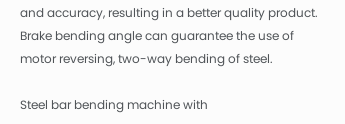and accuracy, resulting in a better quality product. Brake bending angle can guarantee the use of motor reversing, two-way bending of steel.

Steel bar bending machine with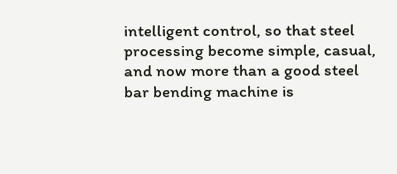intelligent control, so that steel processing become simple, casual, and now more than a good steel bar bending machine is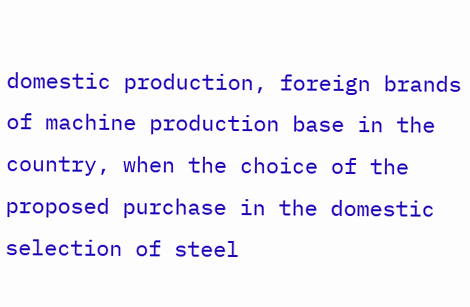domestic production, foreign brands of machine production base in the country, when the choice of the proposed purchase in the domestic selection of steel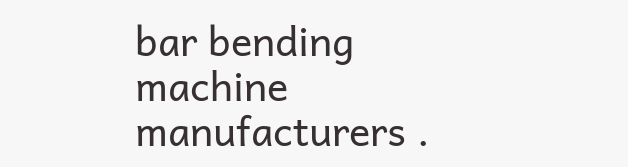bar bending machine manufacturers .